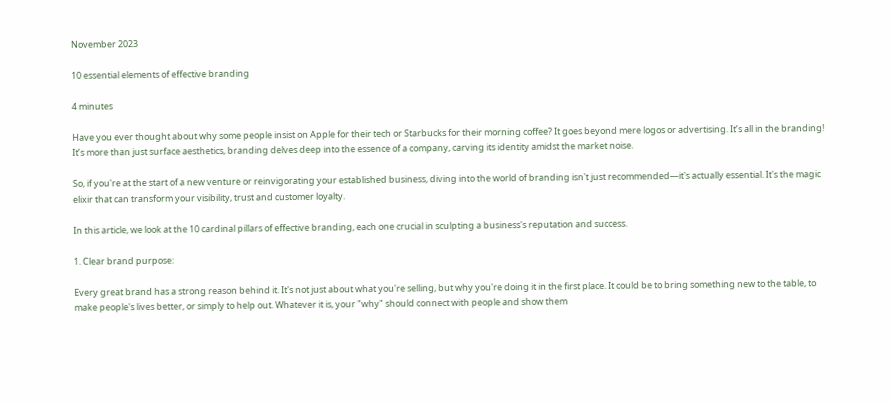November 2023

10 essential elements of effective branding

4 minutes

Have you ever thought about why some people insist on Apple for their tech or Starbucks for their morning coffee? It goes beyond mere logos or advertising. It’s all in the branding! It’s more than just surface aesthetics, branding delves deep into the essence of a company, carving its identity amidst the market noise.

So, if you're at the start of a new venture or reinvigorating your established business, diving into the world of branding isn't just recommended—it's actually essential. It's the magic elixir that can transform your visibility, trust and customer loyalty.

In this article, we look at the 10 cardinal pillars of effective branding, each one crucial in sculpting a business's reputation and success.

1. Clear brand purpose:

Every great brand has a strong reason behind it. It's not just about what you're selling, but why you're doing it in the first place. It could be to bring something new to the table, to make people's lives better, or simply to help out. Whatever it is, your "why" should connect with people and show them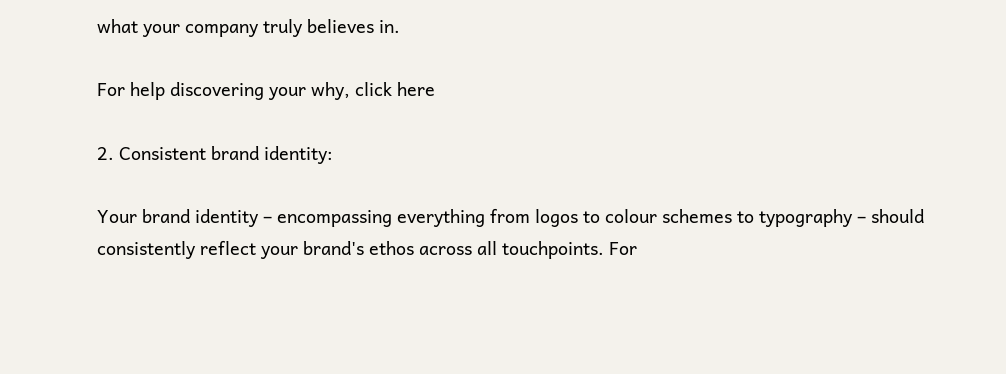what your company truly believes in.

For help discovering your why, click here

2. Consistent brand identity:

Your brand identity – encompassing everything from logos to colour schemes to typography – should consistently reflect your brand's ethos across all touchpoints. For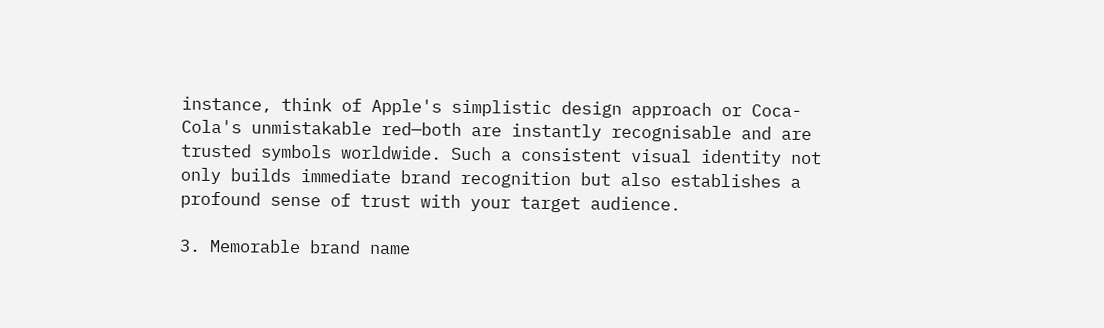instance, think of Apple's simplistic design approach or Coca-Cola's unmistakable red—both are instantly recognisable and are trusted symbols worldwide. Such a consistent visual identity not only builds immediate brand recognition but also establishes a profound sense of trust with your target audience.

3. Memorable brand name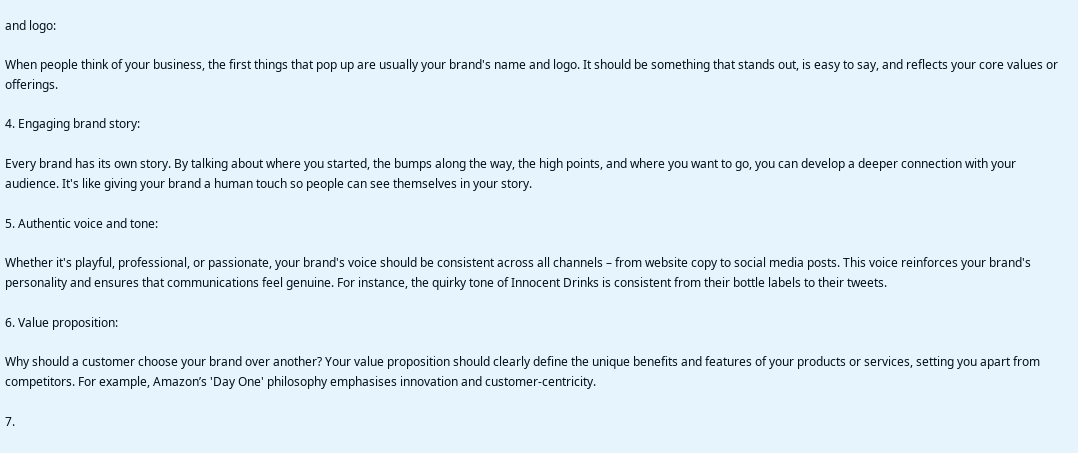and logo:

When people think of your business, the first things that pop up are usually your brand's name and logo. It should be something that stands out, is easy to say, and reflects your core values or offerings.

4. Engaging brand story:

Every brand has its own story. By talking about where you started, the bumps along the way, the high points, and where you want to go, you can develop a deeper connection with your audience. It's like giving your brand a human touch so people can see themselves in your story.

5. Authentic voice and tone:

Whether it's playful, professional, or passionate, your brand's voice should be consistent across all channels – from website copy to social media posts. This voice reinforces your brand's personality and ensures that communications feel genuine. For instance, the quirky tone of Innocent Drinks is consistent from their bottle labels to their tweets.

6. Value proposition:

Why should a customer choose your brand over another? Your value proposition should clearly define the unique benefits and features of your products or services, setting you apart from competitors. For example, Amazon’s 'Day One' philosophy emphasises innovation and customer-centricity.

7.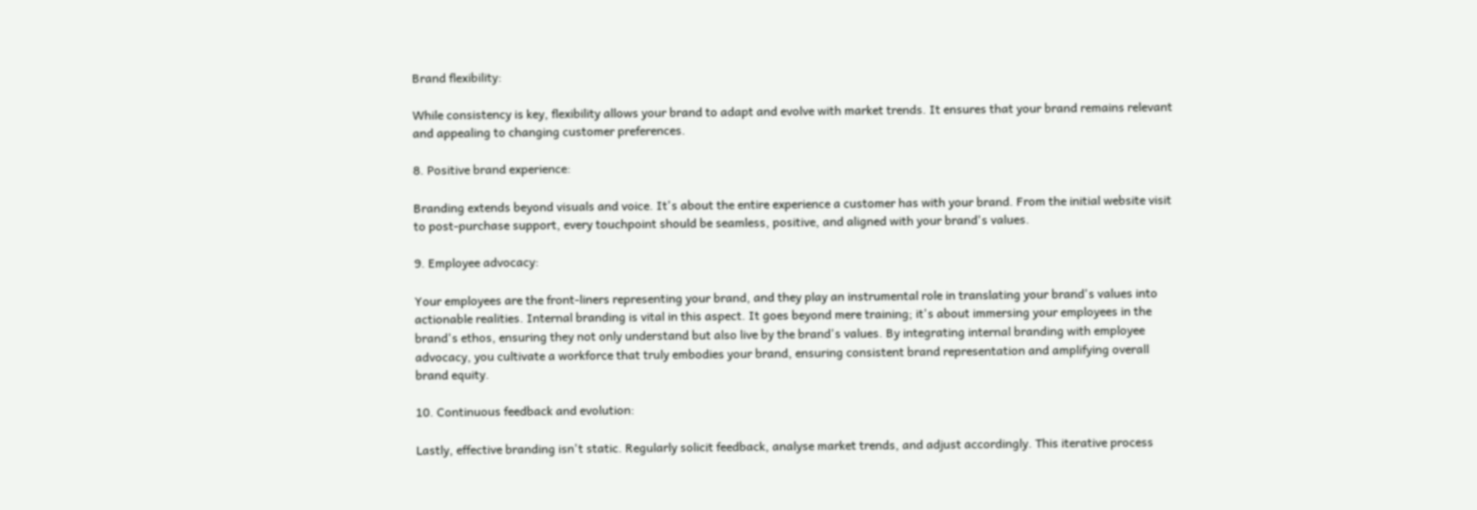Brand flexibility:

While consistency is key, flexibility allows your brand to adapt and evolve with market trends. It ensures that your brand remains relevant and appealing to changing customer preferences.

8. Positive brand experience:

Branding extends beyond visuals and voice. It's about the entire experience a customer has with your brand. From the initial website visit to post-purchase support, every touchpoint should be seamless, positive, and aligned with your brand's values.

9. Employee advocacy:

Your employees are the front-liners representing your brand, and they play an instrumental role in translating your brand's values into actionable realities. Internal branding is vital in this aspect. It goes beyond mere training; it's about immersing your employees in the brand's ethos, ensuring they not only understand but also live by the brand's values. By integrating internal branding with employee advocacy, you cultivate a workforce that truly embodies your brand, ensuring consistent brand representation and amplifying overall brand equity.

10. Continuous feedback and evolution:

Lastly, effective branding isn't static. Regularly solicit feedback, analyse market trends, and adjust accordingly. This iterative process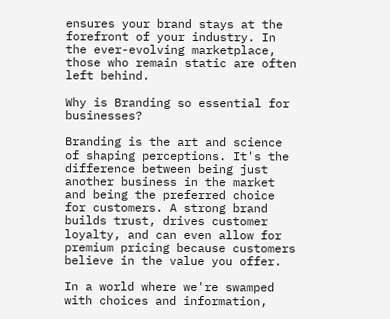ensures your brand stays at the forefront of your industry. In the ever-evolving marketplace, those who remain static are often left behind.

Why is Branding so essential for businesses?

Branding is the art and science of shaping perceptions. It's the difference between being just another business in the market and being the preferred choice for customers. A strong brand builds trust, drives customer loyalty, and can even allow for premium pricing because customers believe in the value you offer.

In a world where we're swamped with choices and information,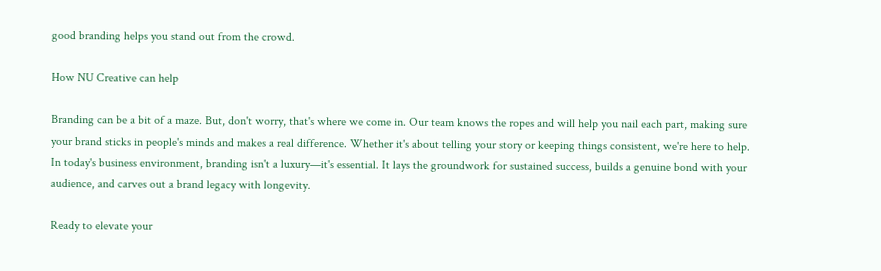good branding helps you stand out from the crowd.

How NU Creative can help

Branding can be a bit of a maze. But, don't worry, that's where we come in. Our team knows the ropes and will help you nail each part, making sure your brand sticks in people's minds and makes a real difference. Whether it's about telling your story or keeping things consistent, we're here to help. In today's business environment, branding isn't a luxury—it's essential. It lays the groundwork for sustained success, builds a genuine bond with your audience, and carves out a brand legacy with longevity.

Ready to elevate your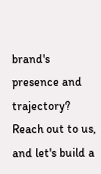brand's presence and trajectory? Reach out to us, and let's build a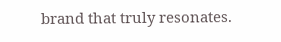brand that truly resonates.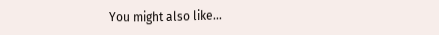You might also like...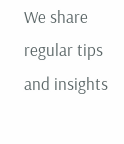We share regular tips and insights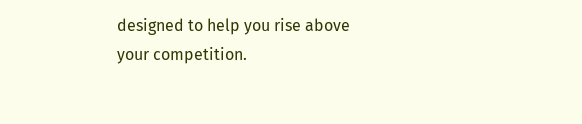designed to help you rise above your competition.